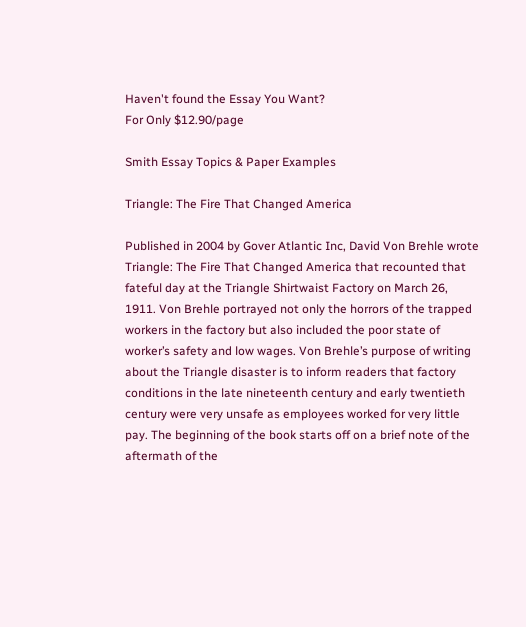Haven't found the Essay You Want?
For Only $12.90/page

Smith Essay Topics & Paper Examples

Triangle: The Fire That Changed America

Published in 2004 by Gover Atlantic Inc, David Von Brehle wrote Triangle: The Fire That Changed America that recounted that fateful day at the Triangle Shirtwaist Factory on March 26, 1911. Von Brehle portrayed not only the horrors of the trapped workers in the factory but also included the poor state of worker’s safety and low wages. Von Brehle’s purpose of writing about the Triangle disaster is to inform readers that factory conditions in the late nineteenth century and early twentieth century were very unsafe as employees worked for very little pay. The beginning of the book starts off on a brief note of the aftermath of the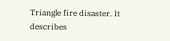Triangle fire disaster. It describes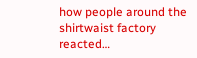how people around the shirtwaist factory reacted…